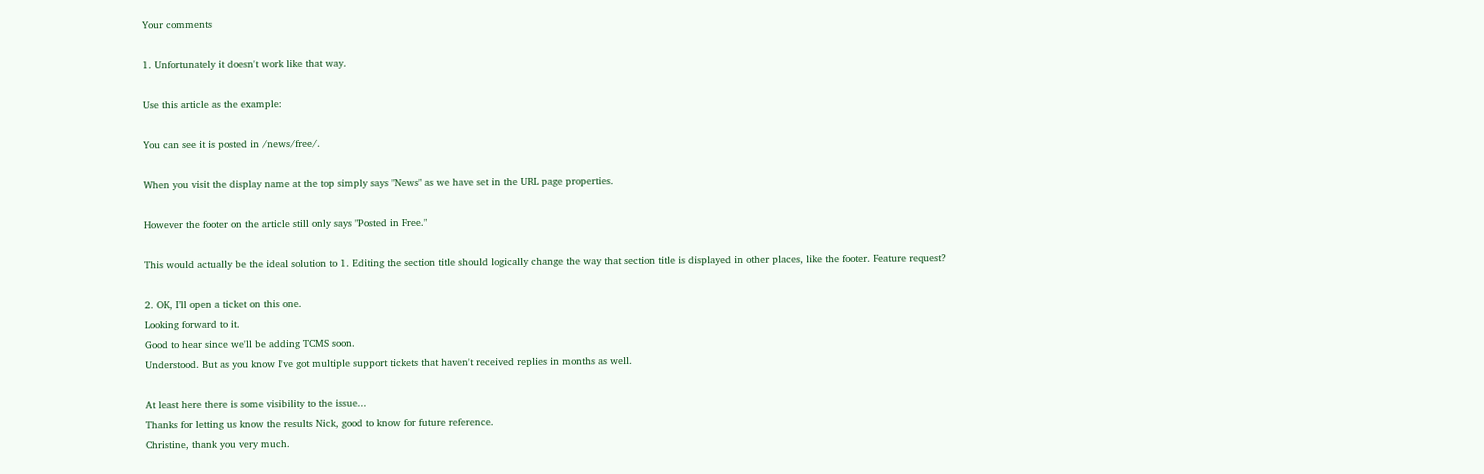Your comments

1. Unfortunately it doesn't work like that way.

Use this article as the example:

You can see it is posted in /news/free/.

When you visit the display name at the top simply says "News" as we have set in the URL page properties.

However the footer on the article still only says "Posted in Free."

This would actually be the ideal solution to 1. Editing the section title should logically change the way that section title is displayed in other places, like the footer. Feature request?

2. OK, I’ll open a ticket on this one.
Looking forward to it.
Good to hear since we'll be adding TCMS soon.
Understood. But as you know I've got multiple support tickets that haven't received replies in months as well.

At least here there is some visibility to the issue...
Thanks for letting us know the results Nick, good to know for future reference.
Christine, thank you very much.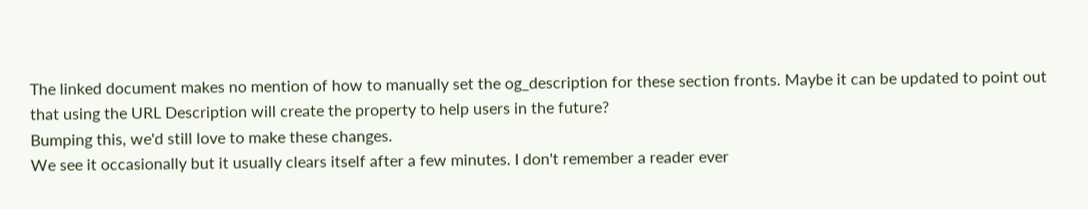The linked document makes no mention of how to manually set the og_description for these section fronts. Maybe it can be updated to point out that using the URL Description will create the property to help users in the future?
Bumping this, we'd still love to make these changes.
We see it occasionally but it usually clears itself after a few minutes. I don't remember a reader ever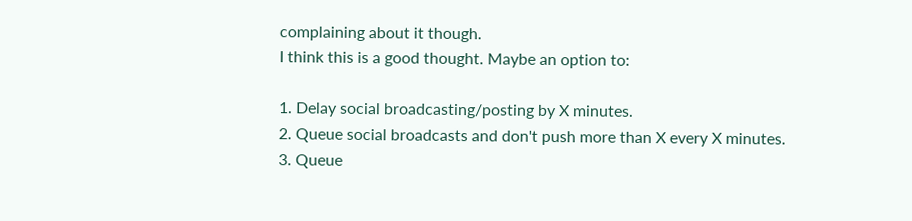complaining about it though.
I think this is a good thought. Maybe an option to:

1. Delay social broadcasting/posting by X minutes.
2. Queue social broadcasts and don't push more than X every X minutes.
3. Queue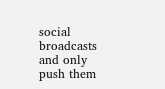social broadcasts and only push them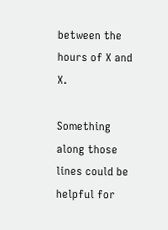between the hours of X and X.

Something along those lines could be helpful for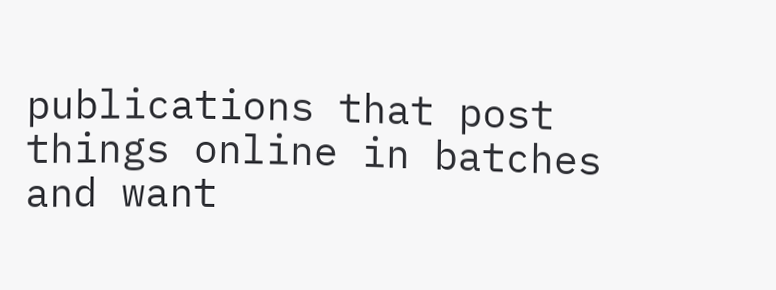publications that post things online in batches and want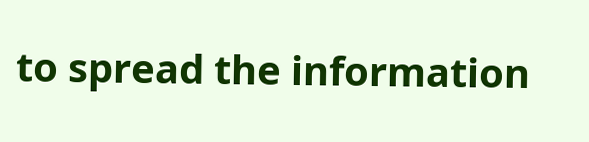to spread the information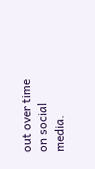out over time on social media.